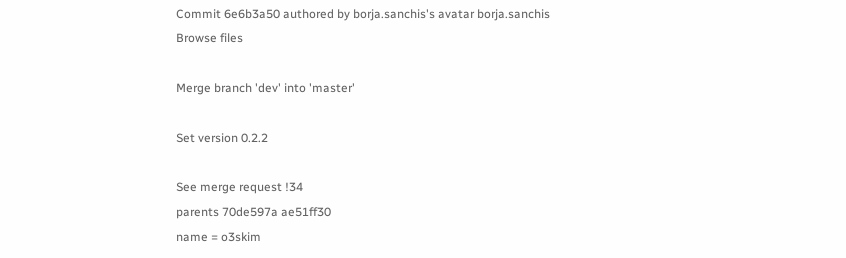Commit 6e6b3a50 authored by borja.sanchis's avatar borja.sanchis
Browse files

Merge branch 'dev' into 'master'

Set version 0.2.2

See merge request !34
parents 70de597a ae51ff30
name = o3skim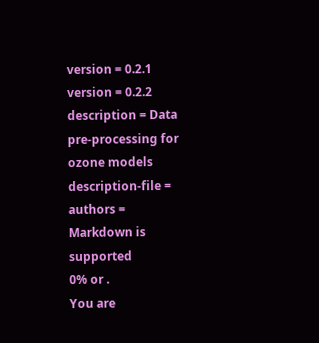version = 0.2.1
version = 0.2.2
description = Data pre-processing for ozone models
description-file =
authors =
Markdown is supported
0% or .
You are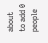about to add 0 people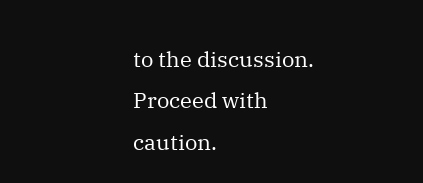to the discussion. Proceed with caution.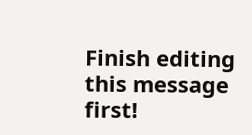Finish editing this message first!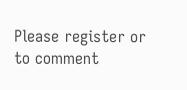Please register or to comment